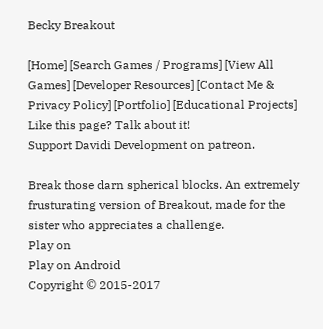Becky Breakout

[Home] [Search Games / Programs] [View All Games] [Developer Resources] [Contact Me & Privacy Policy] [Portfolio] [Educational Projects]
Like this page? Talk about it!
Support Davidi Development on patreon.

Break those darn spherical blocks. An extremely frusturating version of Breakout, made for the sister who appreciates a challenge.
Play on
Play on Android
Copyright © 2015-2017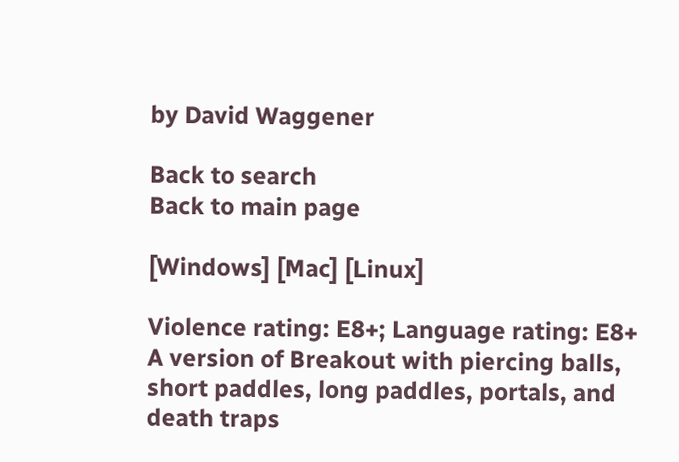by David Waggener

Back to search
Back to main page

[Windows] [Mac] [Linux]

Violence rating: E8+; Language rating: E8+
A version of Breakout with piercing balls, short paddles, long paddles, portals, and death traps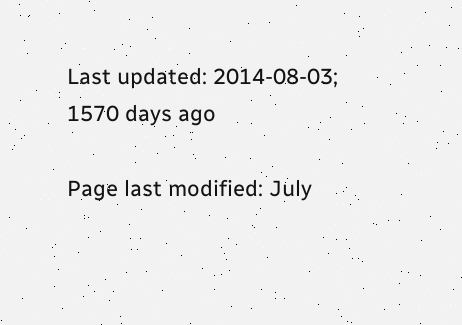Last updated: 2014-08-03; 1570 days ago

Page last modified: July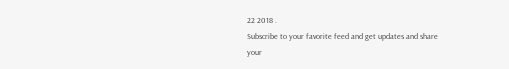22 2018 .
Subscribe to your favorite feed and get updates and share your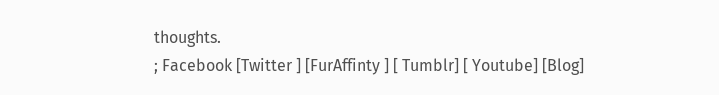thoughts.
; Facebook [Twitter ] [FurAffinty ] [ Tumblr] [ Youtube] [Blog]